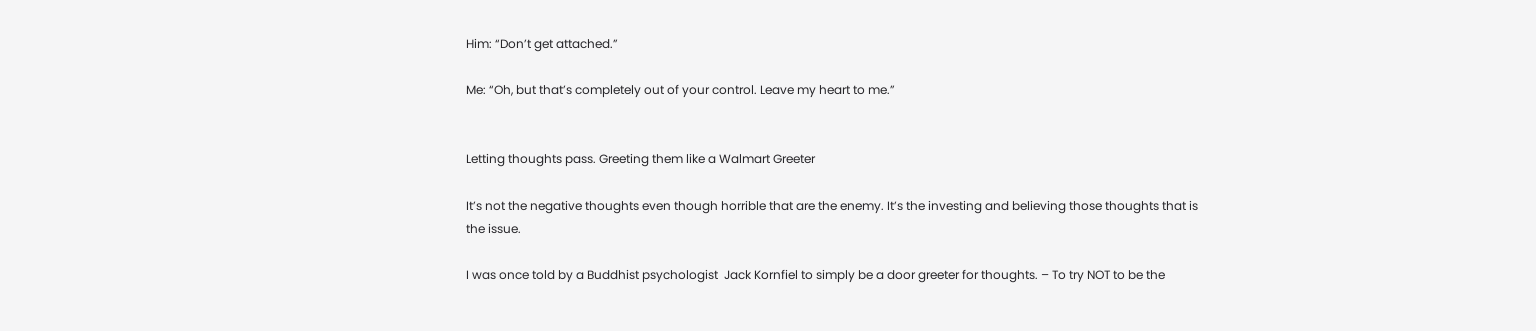Him: “Don’t get attached.”

Me: “Oh, but that’s completely out of your control. Leave my heart to me.”


Letting thoughts pass. Greeting them like a Walmart Greeter

It’s not the negative thoughts even though horrible that are the enemy. It’s the investing and believing those thoughts that is the issue.

I was once told by a Buddhist psychologist  Jack Kornfiel to simply be a door greeter for thoughts. – To try NOT to be the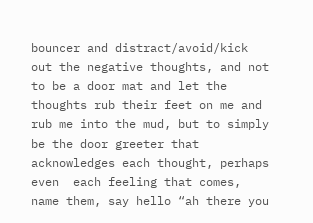bouncer and distract/avoid/kick out the negative thoughts, and not to be a door mat and let the thoughts rub their feet on me and rub me into the mud, but to simply be the door greeter that acknowledges each thought, perhaps even  each feeling that comes, name them, say hello “ah there you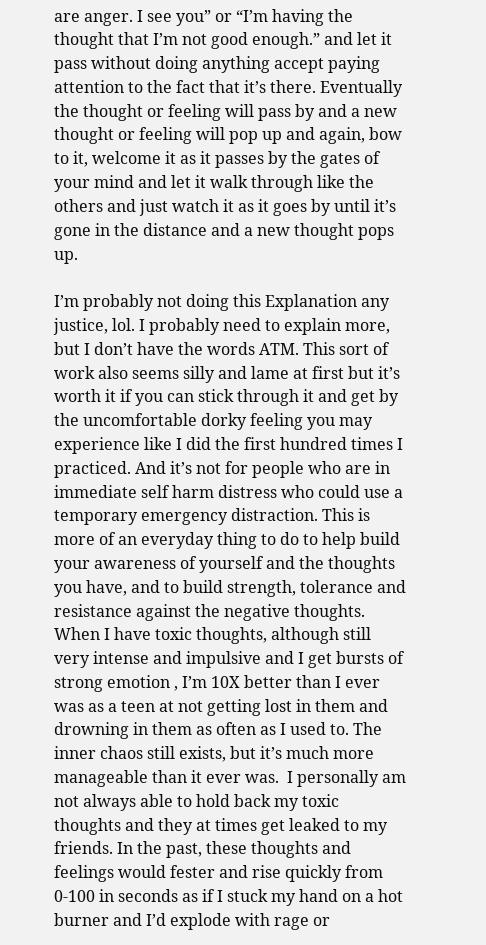are anger. I see you” or “I’m having the thought that I’m not good enough.” and let it pass without doing anything accept paying attention to the fact that it’s there. Eventually the thought or feeling will pass by and a new thought or feeling will pop up and again, bow to it, welcome it as it passes by the gates of your mind and let it walk through like the others and just watch it as it goes by until it’s gone in the distance and a new thought pops up.

I’m probably not doing this Explanation any justice, lol. I probably need to explain more, but I don’t have the words ATM. This sort of work also seems silly and lame at first but it’s worth it if you can stick through it and get by the uncomfortable dorky feeling you may experience like I did the first hundred times I practiced. And it’s not for people who are in immediate self harm distress who could use a temporary emergency distraction. This is more of an everyday thing to do to help build your awareness of yourself and the thoughts you have, and to build strength, tolerance and resistance against the negative thoughts. When I have toxic thoughts, although still very intense and impulsive and I get bursts of strong emotion , I’m 10X better than I ever was as a teen at not getting lost in them and drowning in them as often as I used to. The inner chaos still exists, but it’s much more manageable than it ever was.  I personally am not always able to hold back my toxic thoughts and they at times get leaked to my friends. In the past, these thoughts and feelings would fester and rise quickly from 0-100 in seconds as if I stuck my hand on a hot burner and I’d explode with rage or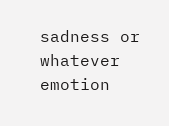sadness or whatever emotion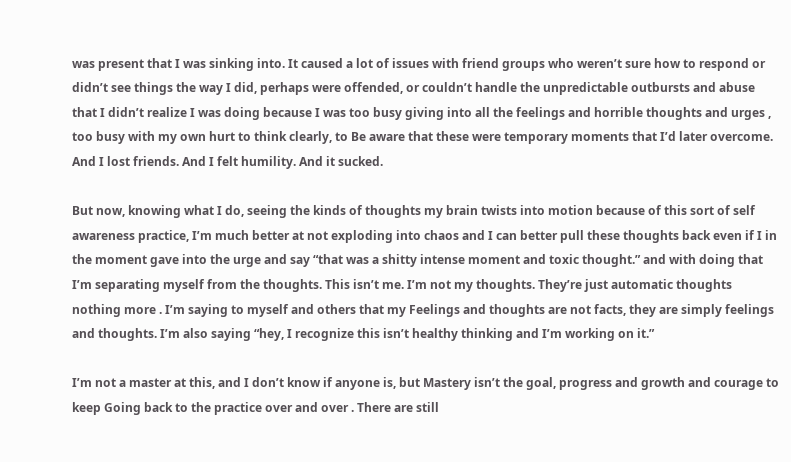was present that I was sinking into. It caused a lot of issues with friend groups who weren’t sure how to respond or didn’t see things the way I did, perhaps were offended, or couldn’t handle the unpredictable outbursts and abuse that I didn’t realize I was doing because I was too busy giving into all the feelings and horrible thoughts and urges , too busy with my own hurt to think clearly, to Be aware that these were temporary moments that I’d later overcome. And I lost friends. And I felt humility. And it sucked.

But now, knowing what I do, seeing the kinds of thoughts my brain twists into motion because of this sort of self awareness practice, I’m much better at not exploding into chaos and I can better pull these thoughts back even if I in the moment gave into the urge and say “that was a shitty intense moment and toxic thought.” and with doing that I’m separating myself from the thoughts. This isn’t me. I’m not my thoughts. They’re just automatic thoughts nothing more . I’m saying to myself and others that my Feelings and thoughts are not facts, they are simply feelings and thoughts. I’m also saying “hey, I recognize this isn’t healthy thinking and I’m working on it.”

I’m not a master at this, and I don’t know if anyone is, but Mastery isn’t the goal, progress and growth and courage to keep Going back to the practice over and over . There are still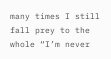many times I still fall prey to the whole “I’m never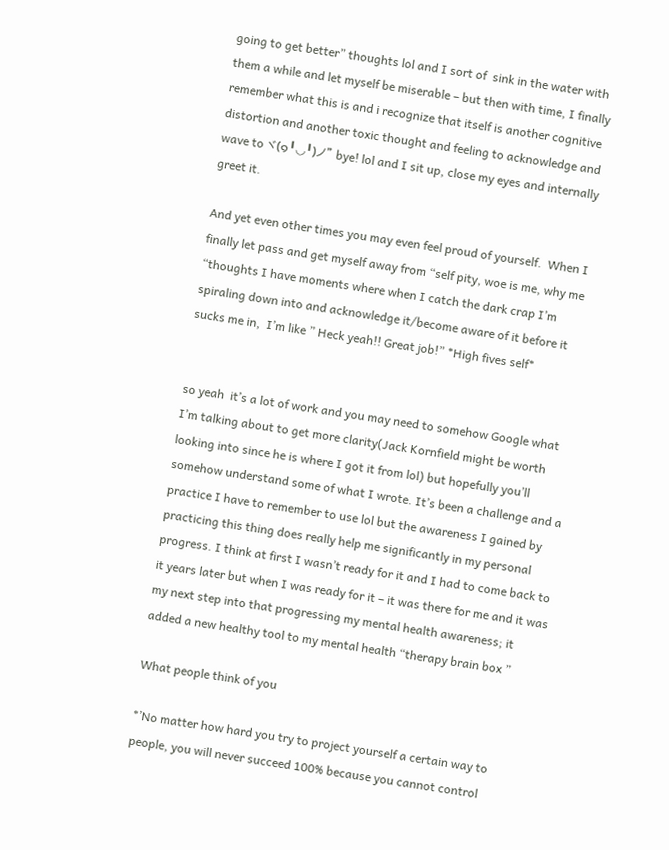going to get better” thoughts lol and I sort of  sink in the water with them a while and let myself be miserable – but then with time, I finally remember what this is and i recognize that itself is another cognitive distortion and another toxic thought and feeling to acknowledge and wave to ヾ(๑╹◡╹)ノ” bye! lol and I sit up, close my eyes and internally greet it.

And yet even other times you may even feel proud of yourself.  When I finally let pass and get myself away from “self pity, woe is me, why me “thoughts I have moments where when I catch the dark crap I’m spiraling down into and acknowledge it/become aware of it before it sucks me in,  I’m like ” Heck yeah!! Great job!” *High fives self*


so yeah  it’s a lot of work and you may need to somehow Google what I’m talking about to get more clarity(Jack Kornfield might be worth looking into since he is where I got it from lol) but hopefully you’ll somehow understand some of what I wrote. It’s been a challenge and a practice I have to remember to use lol but the awareness I gained by practicing this thing does really help me significantly in my personal progress. I think at first I wasn’t ready for it and I had to come back to it years later but when I was ready for it – it was there for me and it was my next step into that progressing my mental health awareness; it added a new healthy tool to my mental health “therapy brain box ”

What people think of you

*’No matter how hard you try to project yourself a certain way to people, you will never succeed 100% because you cannot control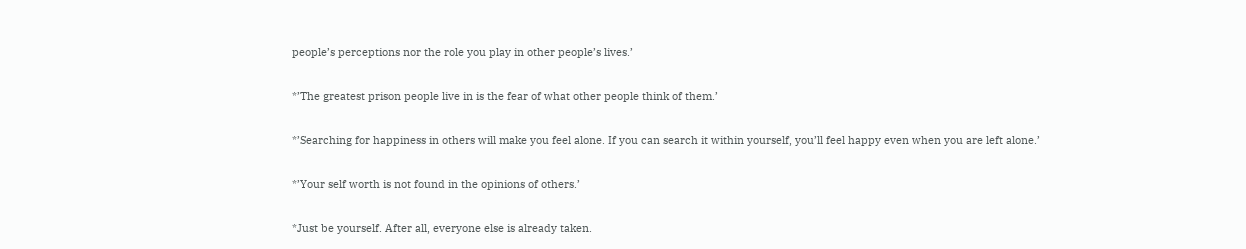people’s perceptions nor the role you play in other people’s lives.’

*’The greatest prison people live in is the fear of what other people think of them.’

*’Searching for happiness in others will make you feel alone. If you can search it within yourself, you’ll feel happy even when you are left alone.’

*’Your self worth is not found in the opinions of others.’

*Just be yourself. After all, everyone else is already taken.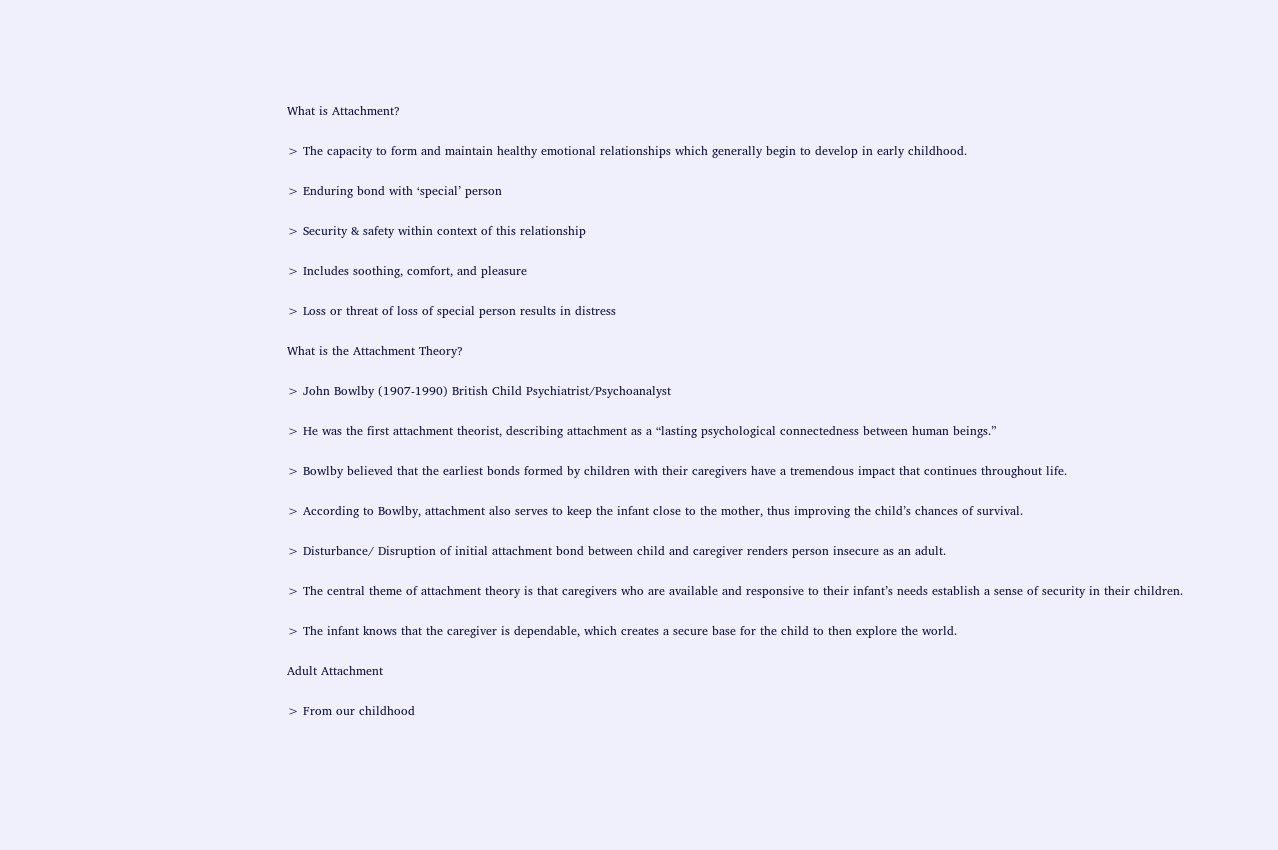What is Attachment?

> The capacity to form and maintain healthy emotional relationships which generally begin to develop in early childhood.

> Enduring bond with ‘special’ person

> Security & safety within context of this relationship

> Includes soothing, comfort, and pleasure

> Loss or threat of loss of special person results in distress

What is the Attachment Theory?

> John Bowlby (1907-1990) British Child Psychiatrist/Psychoanalyst

> He was the first attachment theorist, describing attachment as a “lasting psychological connectedness between human beings.”

> Bowlby believed that the earliest bonds formed by children with their caregivers have a tremendous impact that continues throughout life.

> According to Bowlby, attachment also serves to keep the infant close to the mother, thus improving the child’s chances of survival.

> Disturbance/ Disruption of initial attachment bond between child and caregiver renders person insecure as an adult.

> The central theme of attachment theory is that caregivers who are available and responsive to their infant’s needs establish a sense of security in their children.

> The infant knows that the caregiver is dependable, which creates a secure base for the child to then explore the world.

Adult Attachment

> From our childhood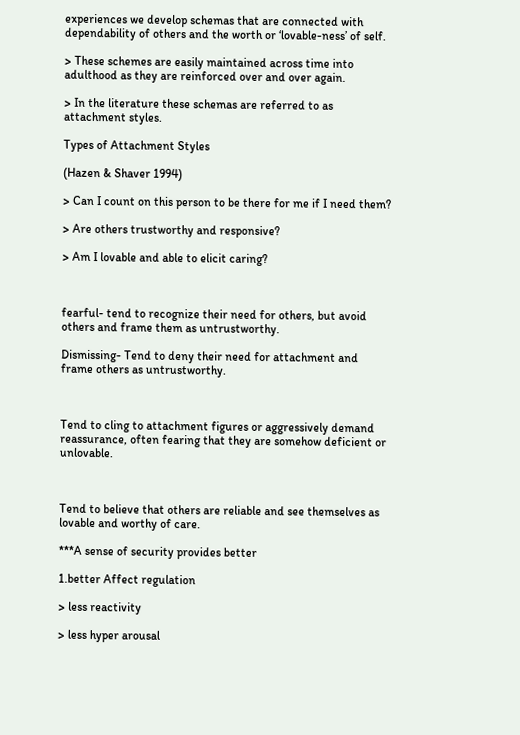experiences we develop schemas that are connected with dependability of others and the worth or ‘lovable-ness’ of self.

> These schemes are easily maintained across time into adulthood as they are reinforced over and over again.

> In the literature these schemas are referred to as attachment styles.

Types of Attachment Styles

(Hazen & Shaver 1994)

> Can I count on this person to be there for me if I need them?

> Are others trustworthy and responsive?

> Am I lovable and able to elicit caring?



fearful- tend to recognize their need for others, but avoid others and frame them as untrustworthy.

Dismissing- Tend to deny their need for attachment and frame others as untrustworthy.



Tend to cling to attachment figures or aggressively demand reassurance, often fearing that they are somehow deficient or unlovable.



Tend to believe that others are reliable and see themselves as lovable and worthy of care.

***A sense of security provides better

1.better Affect regulation

> less reactivity

> less hyper arousal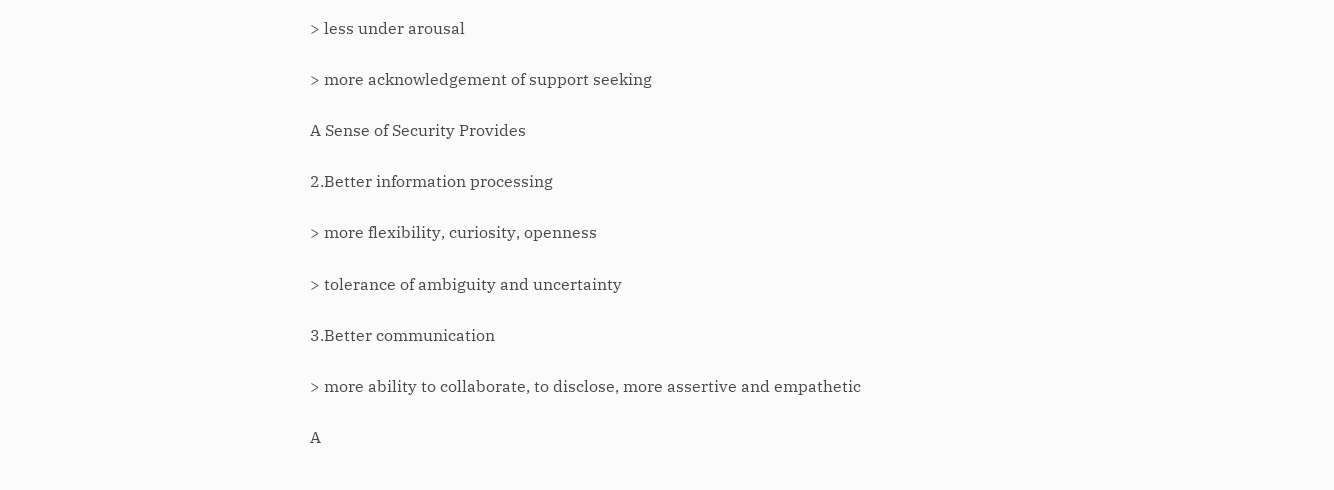> less under arousal

> more acknowledgement of support seeking

A Sense of Security Provides

2.Better information processing

> more flexibility, curiosity, openness

> tolerance of ambiguity and uncertainty

3.Better communication

> more ability to collaborate, to disclose, more assertive and empathetic

A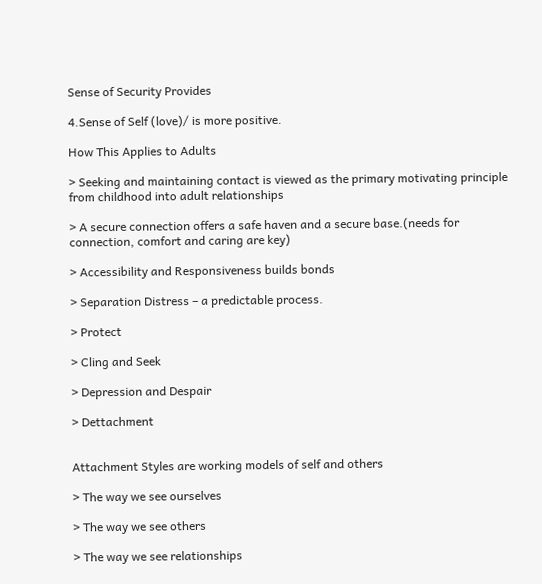Sense of Security Provides

4.Sense of Self (love)/ is more positive.

How This Applies to Adults

> Seeking and maintaining contact is viewed as the primary motivating principle from childhood into adult relationships

> A secure connection offers a safe haven and a secure base.(needs for connection, comfort and caring are key)

> Accessibility and Responsiveness builds bonds

> Separation Distress – a predictable process.

> Protect

> Cling and Seek

> Depression and Despair

> Dettachment


Attachment Styles are working models of self and others

> The way we see ourselves

> The way we see others

> The way we see relationships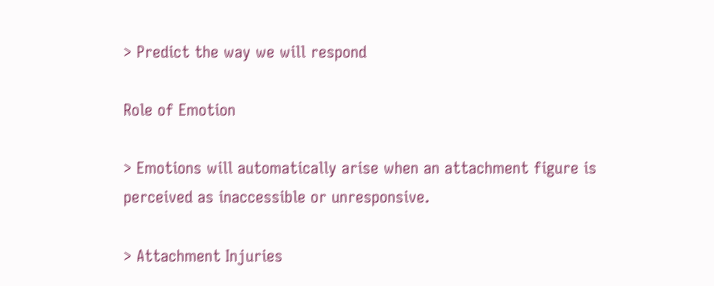> Predict the way we will respond

Role of Emotion

> Emotions will automatically arise when an attachment figure is perceived as inaccessible or unresponsive.

> Attachment Injuries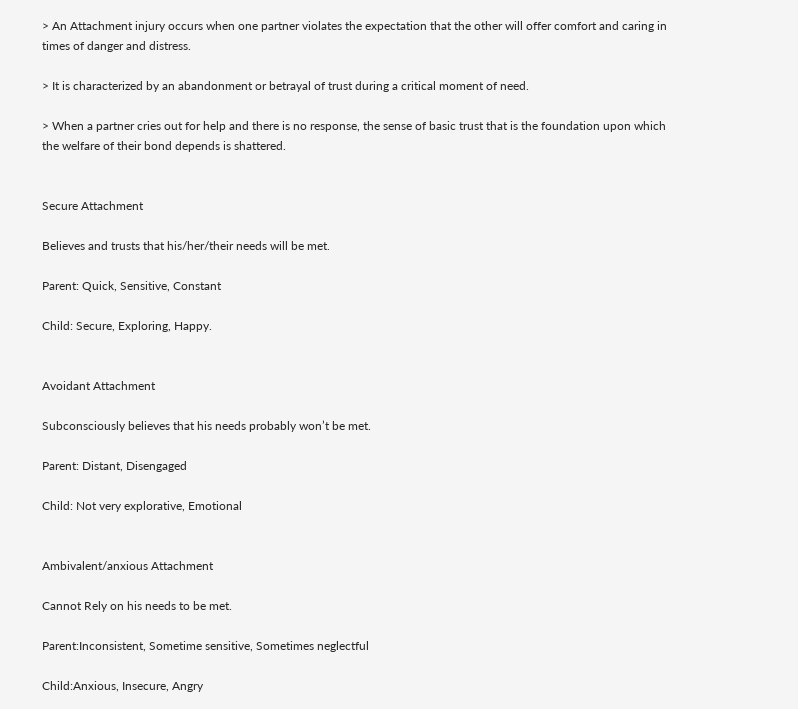> An Attachment injury occurs when one partner violates the expectation that the other will offer comfort and caring in times of danger and distress.

> It is characterized by an abandonment or betrayal of trust during a critical moment of need.

> When a partner cries out for help and there is no response, the sense of basic trust that is the foundation upon which the welfare of their bond depends is shattered.


Secure Attachment

Believes and trusts that his/her/their needs will be met.

Parent: Quick, Sensitive, Constant

Child: Secure, Exploring, Happy.


Avoidant Attachment

Subconsciously believes that his needs probably won’t be met.

Parent: Distant, Disengaged

Child: Not very explorative, Emotional


Ambivalent/anxious Attachment

Cannot Rely on his needs to be met.

Parent:Inconsistent, Sometime sensitive, Sometimes neglectful

Child:Anxious, Insecure, Angry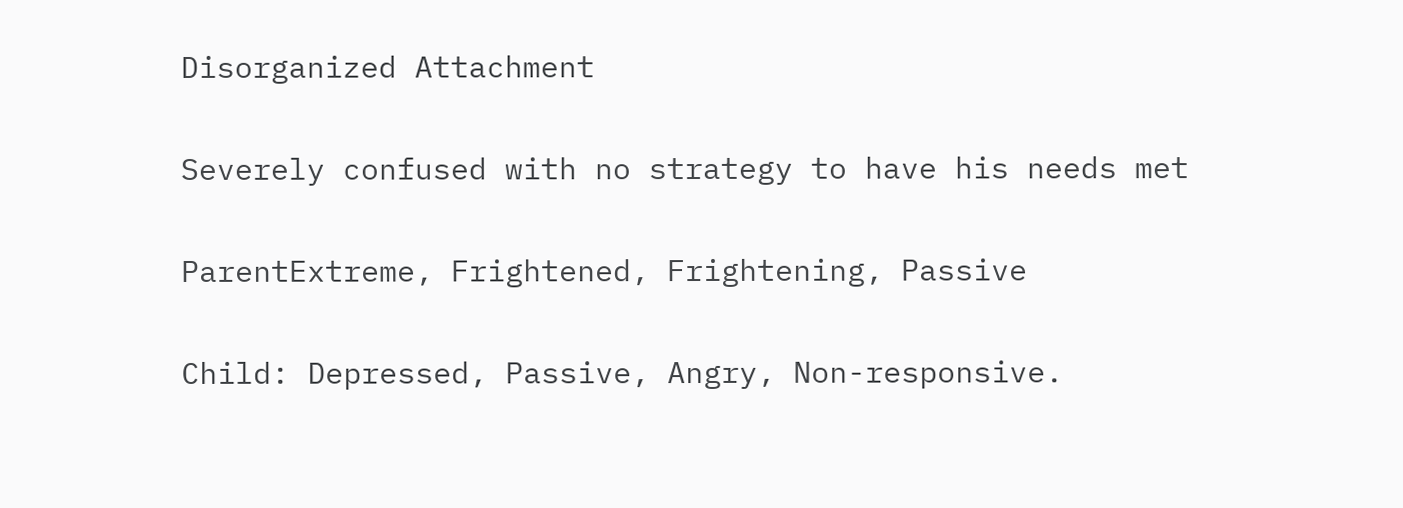Disorganized Attachment

Severely confused with no strategy to have his needs met

ParentExtreme, Frightened, Frightening, Passive

Child: Depressed, Passive, Angry, Non-responsive.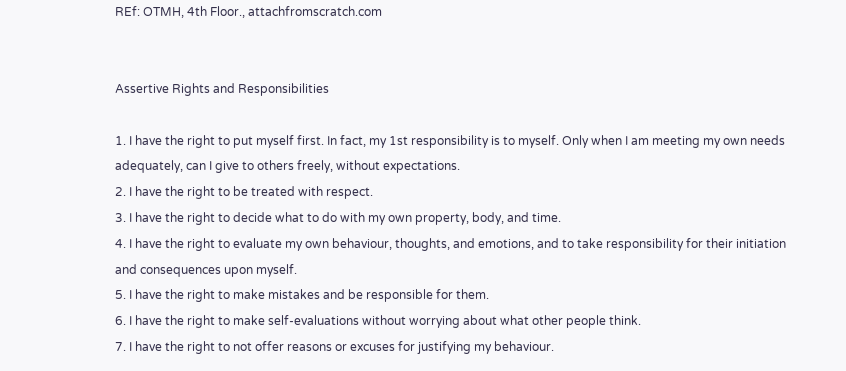REf: OTMH, 4th Floor., attachfromscratch.com


Assertive Rights and Responsibilities

1. I have the right to put myself first. In fact, my 1st responsibility is to myself. Only when I am meeting my own needs adequately, can I give to others freely, without expectations.
2. I have the right to be treated with respect.
3. I have the right to decide what to do with my own property, body, and time.
4. I have the right to evaluate my own behaviour, thoughts, and emotions, and to take responsibility for their initiation and consequences upon myself.
5. I have the right to make mistakes and be responsible for them.
6. I have the right to make self-evaluations without worrying about what other people think.
7. I have the right to not offer reasons or excuses for justifying my behaviour.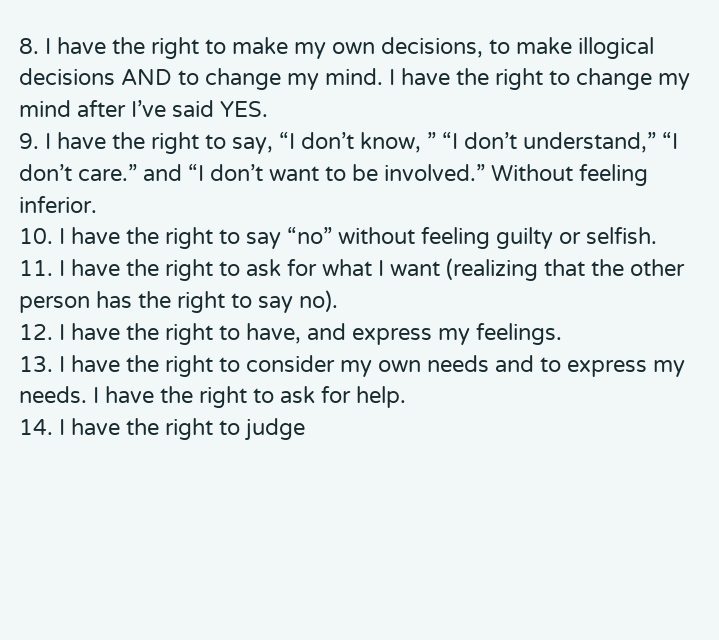8. I have the right to make my own decisions, to make illogical decisions AND to change my mind. I have the right to change my mind after I’ve said YES.
9. I have the right to say, “I don’t know, ” “I don’t understand,” “I don’t care.” and “I don’t want to be involved.” Without feeling inferior.
10. I have the right to say “no” without feeling guilty or selfish.
11. I have the right to ask for what I want (realizing that the other person has the right to say no).
12. I have the right to have, and express my feelings.
13. I have the right to consider my own needs and to express my needs. I have the right to ask for help.
14. I have the right to judge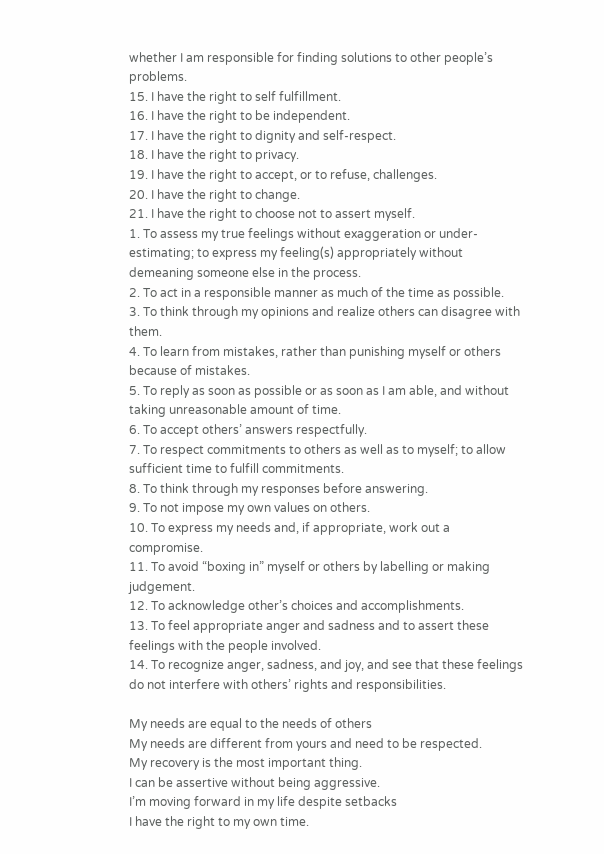whether I am responsible for finding solutions to other people’s problems.
15. I have the right to self fulfillment.
16. I have the right to be independent.
17. I have the right to dignity and self-respect.
18. I have the right to privacy.
19. I have the right to accept, or to refuse, challenges.
20. I have the right to change.
21. I have the right to choose not to assert myself.
1. To assess my true feelings without exaggeration or under-estimating; to express my feeling(s) appropriately without demeaning someone else in the process.
2. To act in a responsible manner as much of the time as possible.
3. To think through my opinions and realize others can disagree with them.
4. To learn from mistakes, rather than punishing myself or others because of mistakes.
5. To reply as soon as possible or as soon as I am able, and without taking unreasonable amount of time.
6. To accept others’ answers respectfully.
7. To respect commitments to others as well as to myself; to allow sufficient time to fulfill commitments.
8. To think through my responses before answering.
9. To not impose my own values on others.
10. To express my needs and, if appropriate, work out a compromise.
11. To avoid “boxing in” myself or others by labelling or making judgement.
12. To acknowledge other’s choices and accomplishments.
13. To feel appropriate anger and sadness and to assert these feelings with the people involved.
14. To recognize anger, sadness, and joy, and see that these feelings do not interfere with others’ rights and responsibilities.

My needs are equal to the needs of others
My needs are different from yours and need to be respected.
My recovery is the most important thing.
I can be assertive without being aggressive.
I’m moving forward in my life despite setbacks
I have the right to my own time.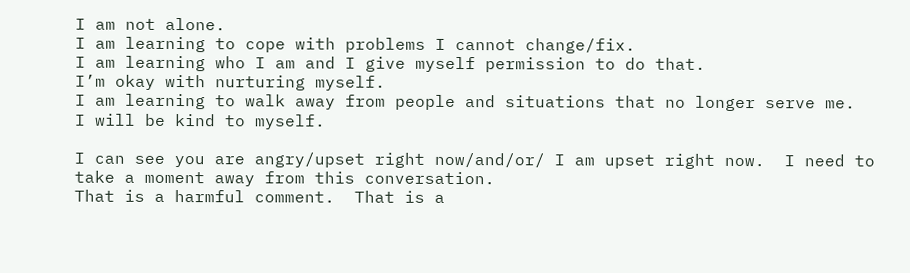I am not alone.
I am learning to cope with problems I cannot change/fix.
I am learning who I am and I give myself permission to do that.
I’m okay with nurturing myself.
I am learning to walk away from people and situations that no longer serve me.
I will be kind to myself.

I can see you are angry/upset right now/and/or/ I am upset right now.  I need to take a moment away from this conversation.
That is a harmful comment.  That is a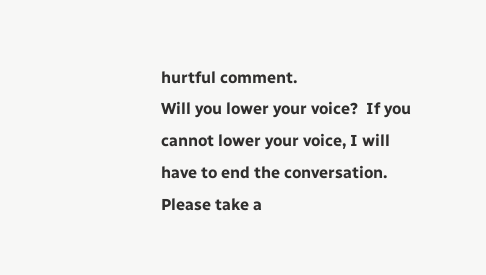hurtful comment.
Will you lower your voice?  If you cannot lower your voice, I will
have to end the conversation.
Please take a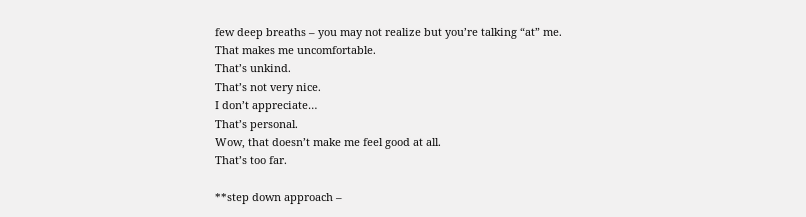few deep breaths – you may not realize but you’re talking “at” me.
That makes me uncomfortable.
That’s unkind.
That’s not very nice.
I don’t appreciate…
That’s personal.
Wow, that doesn’t make me feel good at all.
That’s too far.

**step down approach –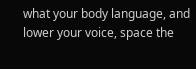what your body language, and lower your voice, space the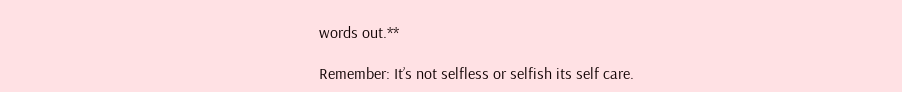words out.**

Remember: It’s not selfless or selfish its self care.